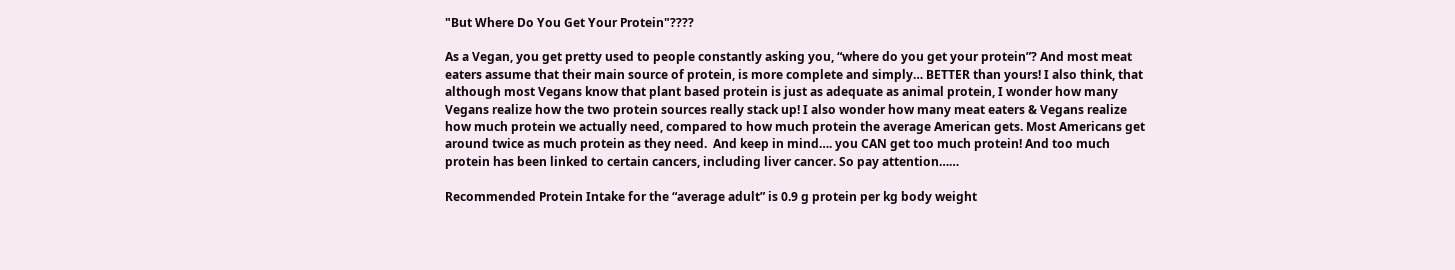"But Where Do You Get Your Protein"????

As a Vegan, you get pretty used to people constantly asking you, “where do you get your protein”? And most meat eaters assume that their main source of protein, is more complete and simply… BETTER than yours! I also think, that although most Vegans know that plant based protein is just as adequate as animal protein, I wonder how many Vegans realize how the two protein sources really stack up! I also wonder how many meat eaters & Vegans realize how much protein we actually need, compared to how much protein the average American gets. Most Americans get around twice as much protein as they need.  And keep in mind…. you CAN get too much protein! And too much protein has been linked to certain cancers, including liver cancer. So pay attention……

Recommended Protein Intake for the “average adult” is 0.9 g protein per kg body weight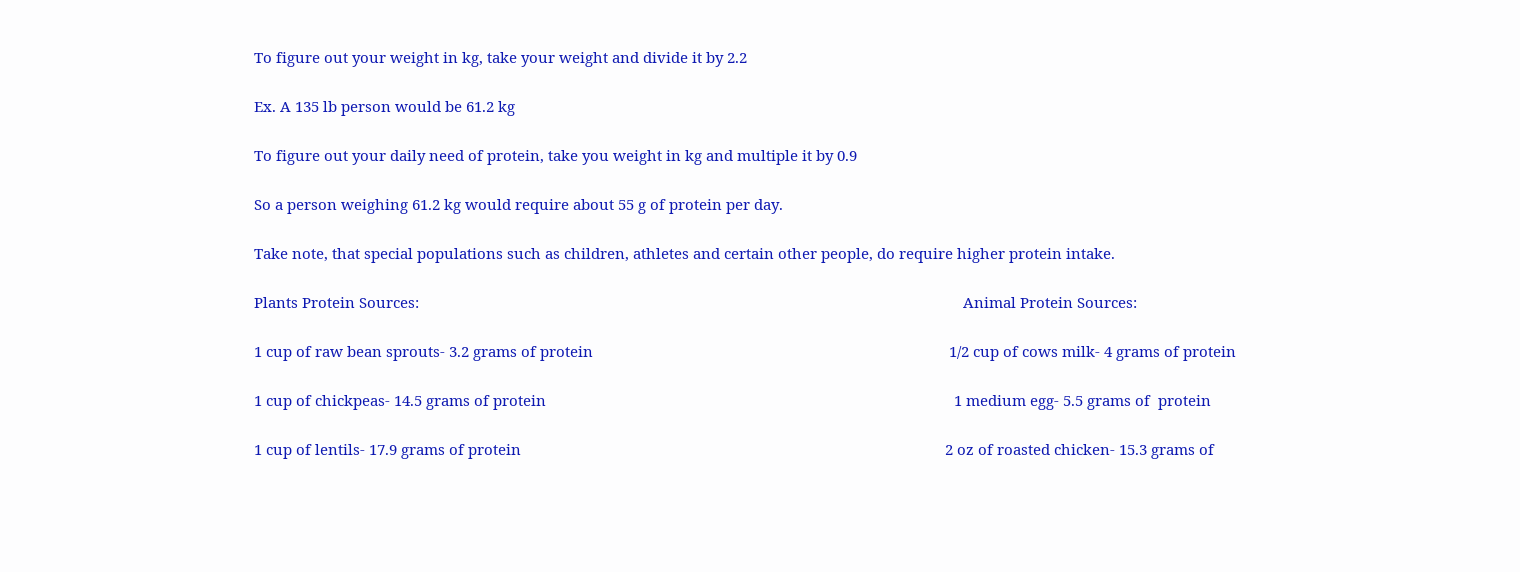To figure out your weight in kg, take your weight and divide it by 2.2

Ex. A 135 lb person would be 61.2 kg

To figure out your daily need of protein, take you weight in kg and multiple it by 0.9

So a person weighing 61.2 kg would require about 55 g of protein per day.

Take note, that special populations such as children, athletes and certain other people, do require higher protein intake.

Plants Protein Sources:                                                                                                                                        Animal Protein Sources:

1 cup of raw bean sprouts- 3.2 grams of protein                                                                                         1/2 cup of cows milk- 4 grams of protein

1 cup of chickpeas- 14.5 grams of protein                                                                                                      1 medium egg- 5.5 grams of  protein

1 cup of lentils- 17.9 grams of protein                                                                                                          2 oz of roasted chicken- 15.3 grams of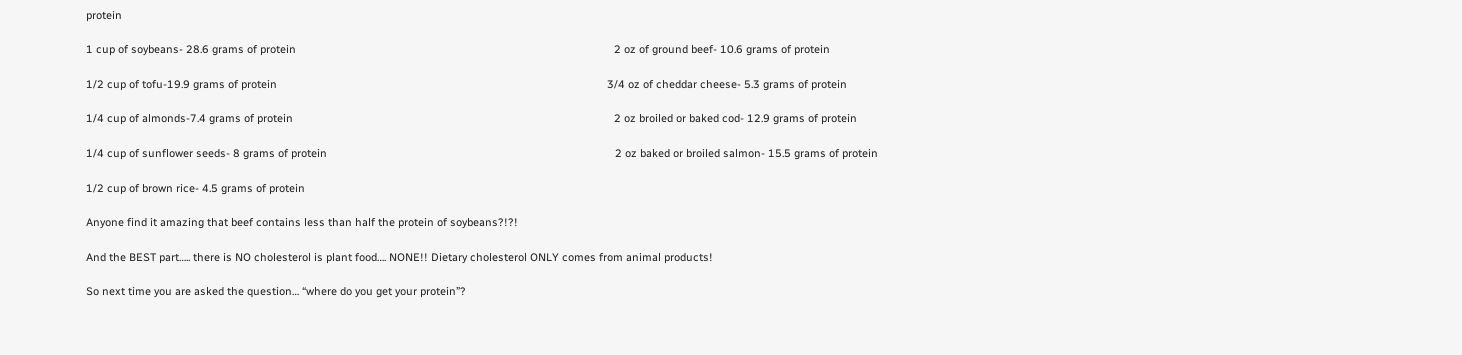protein

1 cup of soybeans- 28.6 grams of protein                                                                                                          2 oz of ground beef- 10.6 grams of protein

1/2 cup of tofu-19.9 grams of protein                                                                                                              3/4 oz of cheddar cheese- 5.3 grams of protein

1/4 cup of almonds-7.4 grams of protein                                                                                                           2 oz broiled or baked cod- 12.9 grams of protein

1/4 cup of sunflower seeds- 8 grams of protein                                                                                                2 oz baked or broiled salmon- 15.5 grams of protein

1/2 cup of brown rice- 4.5 grams of protein

Anyone find it amazing that beef contains less than half the protein of soybeans?!?!

And the BEST part….. there is NO cholesterol is plant food…. NONE!! Dietary cholesterol ONLY comes from animal products!

So next time you are asked the question… “where do you get your protein”?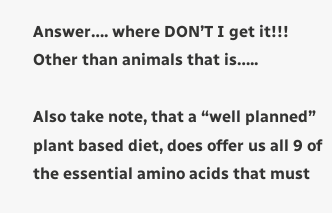Answer…. where DON’T I get it!!! Other than animals that is…..

Also take note, that a “well planned” plant based diet, does offer us all 9 of the essential amino acids that must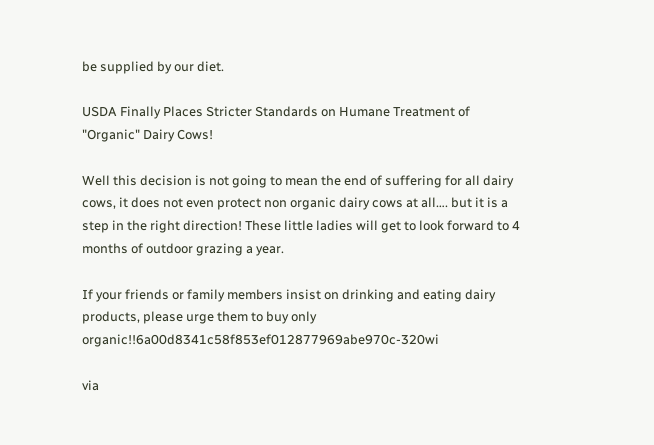be supplied by our diet.

USDA Finally Places Stricter Standards on Humane Treatment of "Organic" Dairy Cows!

Well this decision is not going to mean the end of suffering for all dairy cows, it does not even protect non organic dairy cows at all…. but it is a step in the right direction! These little ladies will get to look forward to 4 months of outdoor grazing a year.

If your friends or family members insist on drinking and eating dairy products, please urge them to buy only organic!!6a00d8341c58f853ef012877969abe970c-320wi

via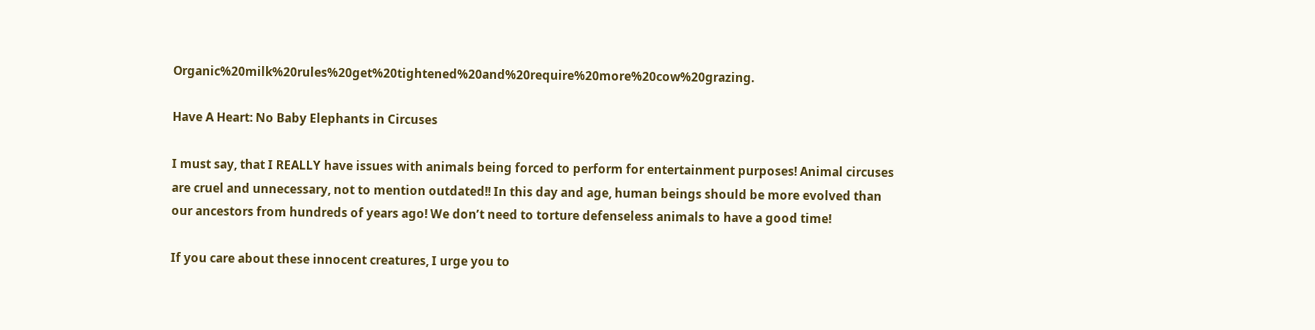Organic%20milk%20rules%20get%20tightened%20and%20require%20more%20cow%20grazing.

Have A Heart: No Baby Elephants in Circuses

I must say, that I REALLY have issues with animals being forced to perform for entertainment purposes! Animal circuses are cruel and unnecessary, not to mention outdated!! In this day and age, human beings should be more evolved than our ancestors from hundreds of years ago! We don’t need to torture defenseless animals to have a good time!

If you care about these innocent creatures, I urge you to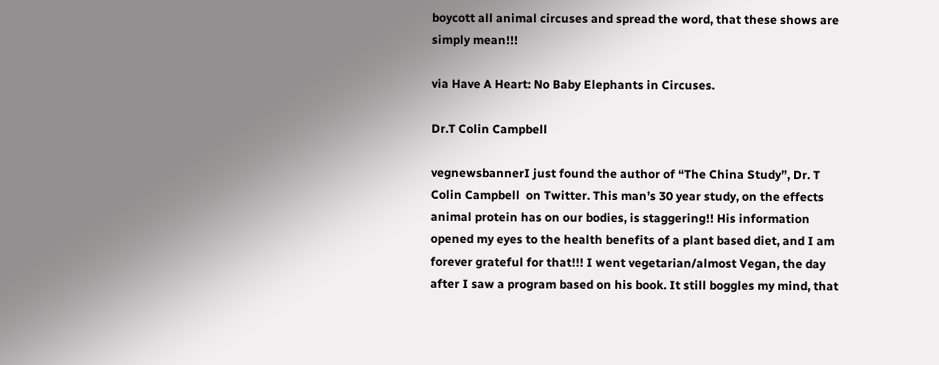boycott all animal circuses and spread the word, that these shows are simply mean!!!

via Have A Heart: No Baby Elephants in Circuses.

Dr.T Colin Campbell

vegnewsbannerI just found the author of “The China Study”, Dr. T Colin Campbell  on Twitter. This man’s 30 year study, on the effects animal protein has on our bodies, is staggering!! His information opened my eyes to the health benefits of a plant based diet, and I am forever grateful for that!!! I went vegetarian/almost Vegan, the day after I saw a program based on his book. It still boggles my mind, that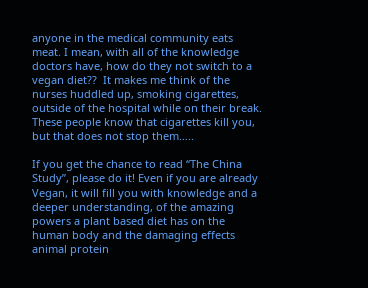anyone in the medical community eats meat. I mean, with all of the knowledge doctors have, how do they not switch to a vegan diet??  It makes me think of the nurses huddled up, smoking cigarettes, outside of the hospital while on their break. These people know that cigarettes kill you, but that does not stop them…..

If you get the chance to read “The China Study”, please do it! Even if you are already Vegan, it will fill you with knowledge and a deeper understanding, of the amazing powers a plant based diet has on the human body and the damaging effects animal protein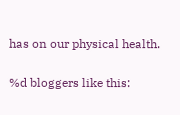has on our physical health.


%d bloggers like this: